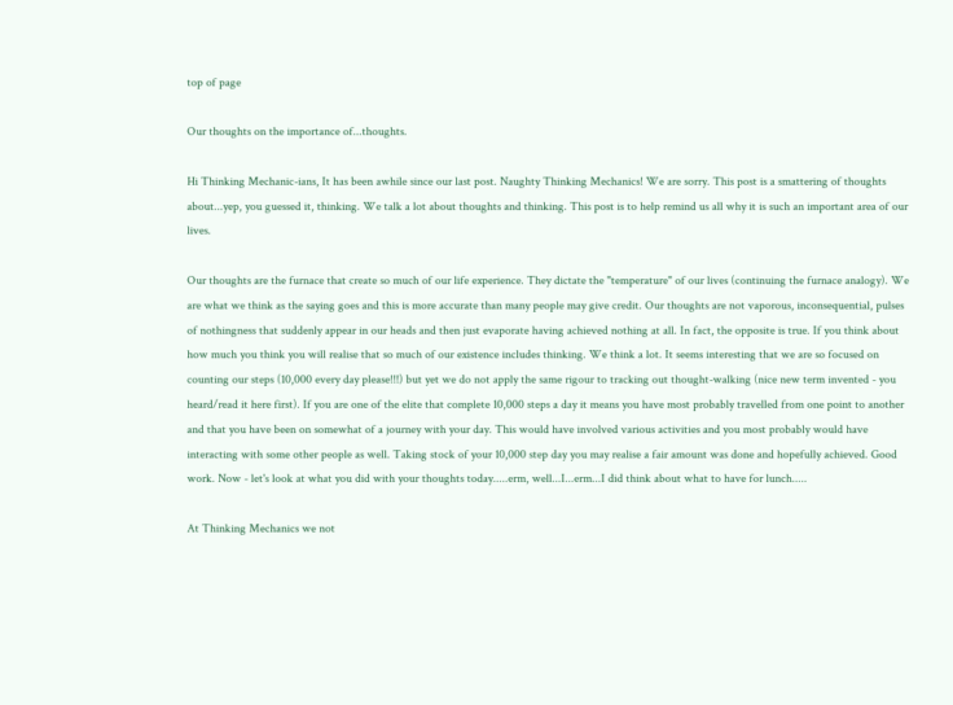top of page

Our thoughts on the importance of...thoughts.

Hi Thinking Mechanic-ians, It has been awhile since our last post. Naughty Thinking Mechanics! We are sorry. This post is a smattering of thoughts about...yep, you guessed it, thinking. We talk a lot about thoughts and thinking. This post is to help remind us all why it is such an important area of our lives.

Our thoughts are the furnace that create so much of our life experience. They dictate the "temperature" of our lives (continuing the furnace analogy). We are what we think as the saying goes and this is more accurate than many people may give credit. Our thoughts are not vaporous, inconsequential, pulses of nothingness that suddenly appear in our heads and then just evaporate having achieved nothing at all. In fact, the opposite is true. If you think about how much you think you will realise that so much of our existence includes thinking. We think a lot. It seems interesting that we are so focused on counting our steps (10,000 every day please!!!) but yet we do not apply the same rigour to tracking out thought-walking (nice new term invented - you heard/read it here first). If you are one of the elite that complete 10,000 steps a day it means you have most probably travelled from one point to another and that you have been on somewhat of a journey with your day. This would have involved various activities and you most probably would have interacting with some other people as well. Taking stock of your 10,000 step day you may realise a fair amount was done and hopefully achieved. Good work. Now - let's look at what you did with your thoughts today.....erm, well...I...erm...I did think about what to have for lunch.....

At Thinking Mechanics we not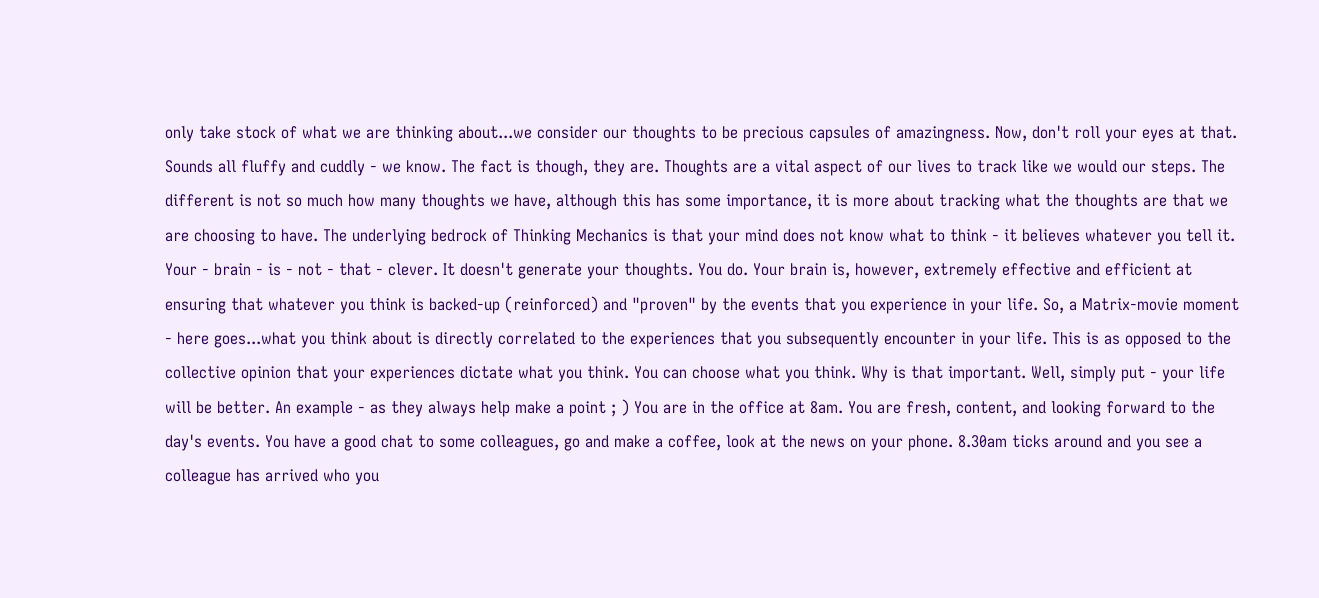only take stock of what we are thinking about...we consider our thoughts to be precious capsules of amazingness. Now, don't roll your eyes at that. Sounds all fluffy and cuddly - we know. The fact is though, they are. Thoughts are a vital aspect of our lives to track like we would our steps. The different is not so much how many thoughts we have, although this has some importance, it is more about tracking what the thoughts are that we are choosing to have. The underlying bedrock of Thinking Mechanics is that your mind does not know what to think - it believes whatever you tell it. Your - brain - is - not - that - clever. It doesn't generate your thoughts. You do. Your brain is, however, extremely effective and efficient at ensuring that whatever you think is backed-up (reinforced) and "proven" by the events that you experience in your life. So, a Matrix-movie moment - here goes...what you think about is directly correlated to the experiences that you subsequently encounter in your life. This is as opposed to the collective opinion that your experiences dictate what you think. You can choose what you think. Why is that important. Well, simply put - your life will be better. An example - as they always help make a point ; ) You are in the office at 8am. You are fresh, content, and looking forward to the day's events. You have a good chat to some colleagues, go and make a coffee, look at the news on your phone. 8.30am ticks around and you see a colleague has arrived who you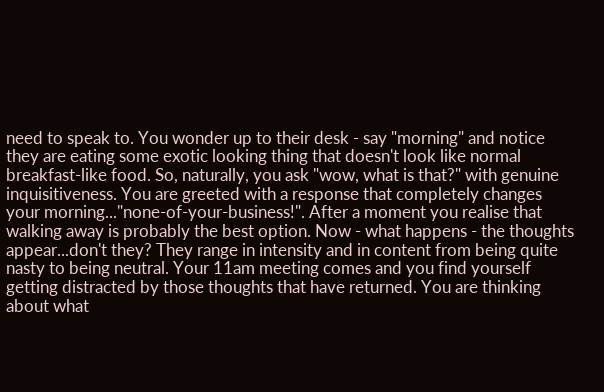need to speak to. You wonder up to their desk - say "morning" and notice they are eating some exotic looking thing that doesn't look like normal breakfast-like food. So, naturally, you ask "wow, what is that?" with genuine inquisitiveness. You are greeted with a response that completely changes your morning..."none-of-your-business!". After a moment you realise that walking away is probably the best option. Now - what happens - the thoughts appear...don't they? They range in intensity and in content from being quite nasty to being neutral. Your 11am meeting comes and you find yourself getting distracted by those thoughts that have returned. You are thinking about what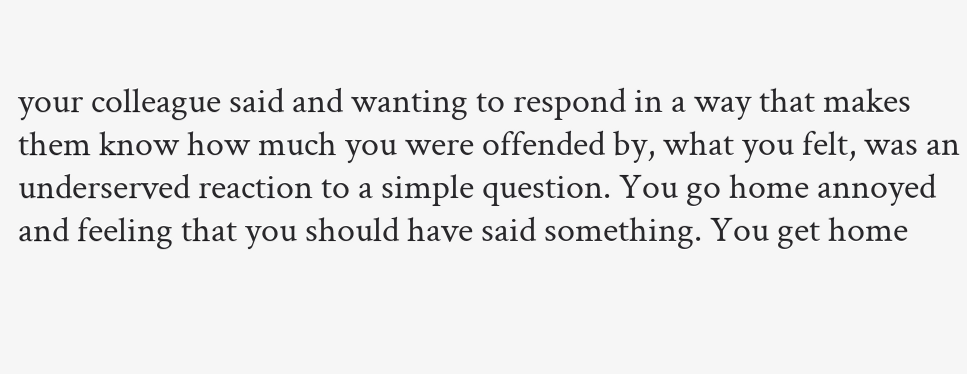your colleague said and wanting to respond in a way that makes them know how much you were offended by, what you felt, was an underserved reaction to a simple question. You go home annoyed and feeling that you should have said something. You get home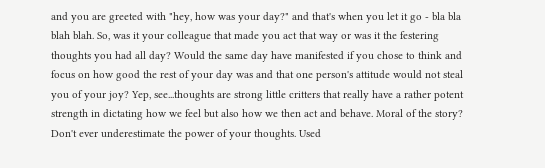and you are greeted with "hey, how was your day?" and that's when you let it go - bla bla blah blah. So, was it your colleague that made you act that way or was it the festering thoughts you had all day? Would the same day have manifested if you chose to think and focus on how good the rest of your day was and that one person's attitude would not steal you of your joy? Yep, see...thoughts are strong little critters that really have a rather potent strength in dictating how we feel but also how we then act and behave. Moral of the story? Don't ever underestimate the power of your thoughts. Used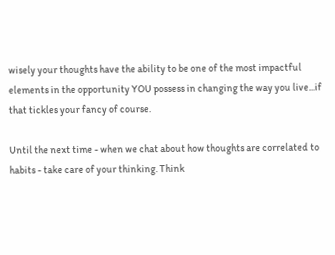wisely your thoughts have the ability to be one of the most impactful elements in the opportunity YOU possess in changing the way you live...if that tickles your fancy of course.

Until the next time - when we chat about how thoughts are correlated to habits - take care of your thinking. Think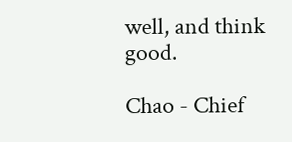well, and think good.

Chao - Chief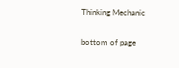Thinking Mechanic

bottom of page